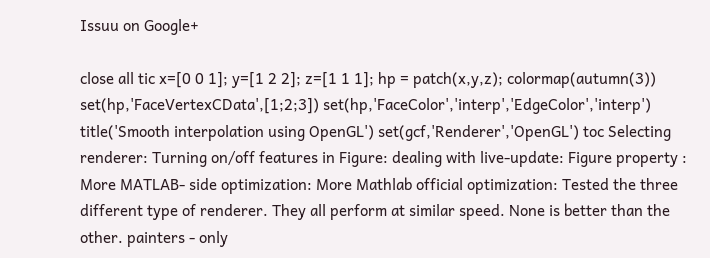Issuu on Google+

close all tic x=[0 0 1]; y=[1 2 2]; z=[1 1 1]; hp = patch(x,y,z); colormap(autumn(3)) set(hp,'FaceVertexCData',[1;2;3]) set(hp,'FaceColor','interp','EdgeColor','interp') title('Smooth interpolation using OpenGL') set(gcf,'Renderer','OpenGL') toc Selecting renderer: Turning on/off features in Figure: dealing with live-update: Figure property : More MATLAB- side optimization: More Mathlab official optimization: Tested the three different type of renderer. They all perform at similar speed. None is better than the other. painters - only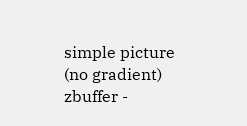simple picture (no gradient) zbuffer -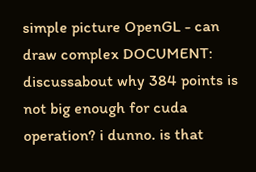simple picture OpenGL - can draw complex DOCUMENT: discussabout why 384 points is not big enough for cuda operation? i dunno. is that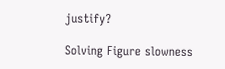justify?

Solving Figure slowness